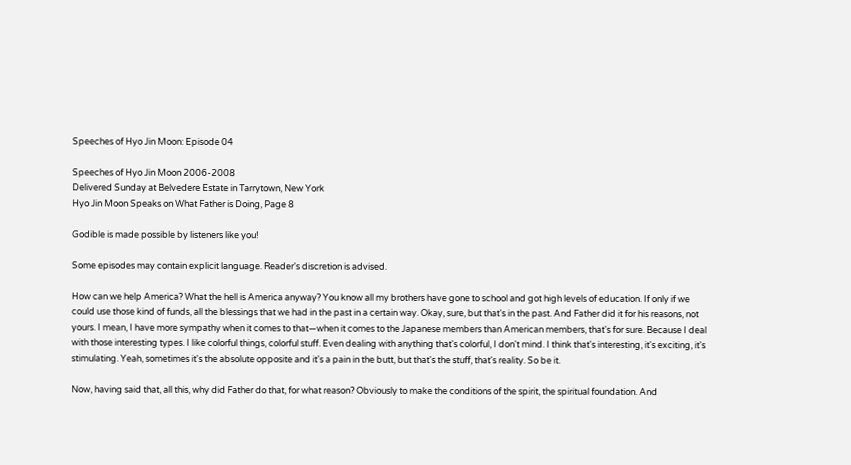Speeches of Hyo Jin Moon: Episode 04

Speeches of Hyo Jin Moon 2006-2008
Delivered Sunday at Belvedere Estate in Tarrytown, New York
Hyo Jin Moon Speaks on What Father is Doing, Page 8

Godible is made possible by listeners like you!

Some episodes may contain explicit language. Reader's discretion is advised.

How can we help America? What the hell is America anyway? You know all my brothers have gone to school and got high levels of education. If only if we could use those kind of funds, all the blessings that we had in the past in a certain way. Okay, sure, but that's in the past. And Father did it for his reasons, not yours. I mean, I have more sympathy when it comes to that—when it comes to the Japanese members than American members, that's for sure. Because I deal with those interesting types. I like colorful things, colorful stuff. Even dealing with anything that's colorful, I don't mind. I think that's interesting, it's exciting, it's stimulating. Yeah, sometimes it's the absolute opposite and it's a pain in the butt, but that's the stuff, that's reality. So be it.

Now, having said that, all this, why did Father do that, for what reason? Obviously to make the conditions of the spirit, the spiritual foundation. And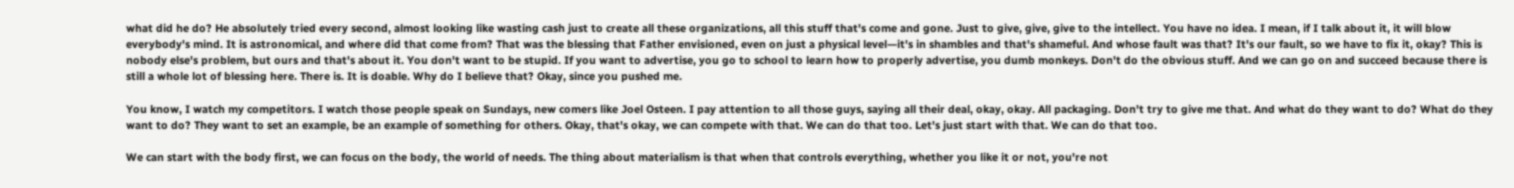what did he do? He absolutely tried every second, almost looking like wasting cash just to create all these organizations, all this stuff that's come and gone. Just to give, give, give to the intellect. You have no idea. I mean, if I talk about it, it will blow everybody's mind. It is astronomical, and where did that come from? That was the blessing that Father envisioned, even on just a physical level—it's in shambles and that's shameful. And whose fault was that? It's our fault, so we have to fix it, okay? This is nobody else's problem, but ours and that's about it. You don't want to be stupid. If you want to advertise, you go to school to learn how to properly advertise, you dumb monkeys. Don't do the obvious stuff. And we can go on and succeed because there is still a whole lot of blessing here. There is. It is doable. Why do I believe that? Okay, since you pushed me.

You know, I watch my competitors. I watch those people speak on Sundays, new comers like Joel Osteen. I pay attention to all those guys, saying all their deal, okay, okay. All packaging. Don't try to give me that. And what do they want to do? What do they want to do? They want to set an example, be an example of something for others. Okay, that's okay, we can compete with that. We can do that too. Let's just start with that. We can do that too.

We can start with the body first, we can focus on the body, the world of needs. The thing about materialism is that when that controls everything, whether you like it or not, you're not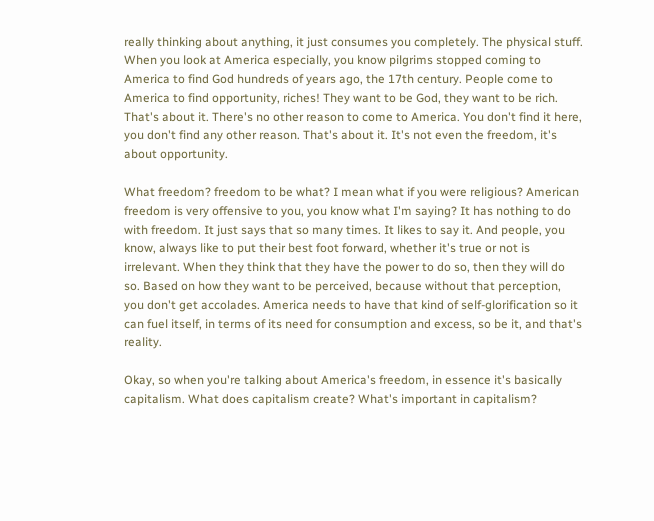really thinking about anything, it just consumes you completely. The physical stuff. When you look at America especially, you know pilgrims stopped coming to America to find God hundreds of years ago, the 17th century. People come to America to find opportunity, riches! They want to be God, they want to be rich. That's about it. There's no other reason to come to America. You don't find it here, you don't find any other reason. That's about it. It's not even the freedom, it's about opportunity.

What freedom? freedom to be what? I mean what if you were religious? American freedom is very offensive to you, you know what I'm saying? It has nothing to do with freedom. It just says that so many times. It likes to say it. And people, you know, always like to put their best foot forward, whether it's true or not is irrelevant. When they think that they have the power to do so, then they will do so. Based on how they want to be perceived, because without that perception, you don't get accolades. America needs to have that kind of self-glorification so it can fuel itself, in terms of its need for consumption and excess, so be it, and that's reality.

Okay, so when you're talking about America's freedom, in essence it's basically capitalism. What does capitalism create? What's important in capitalism?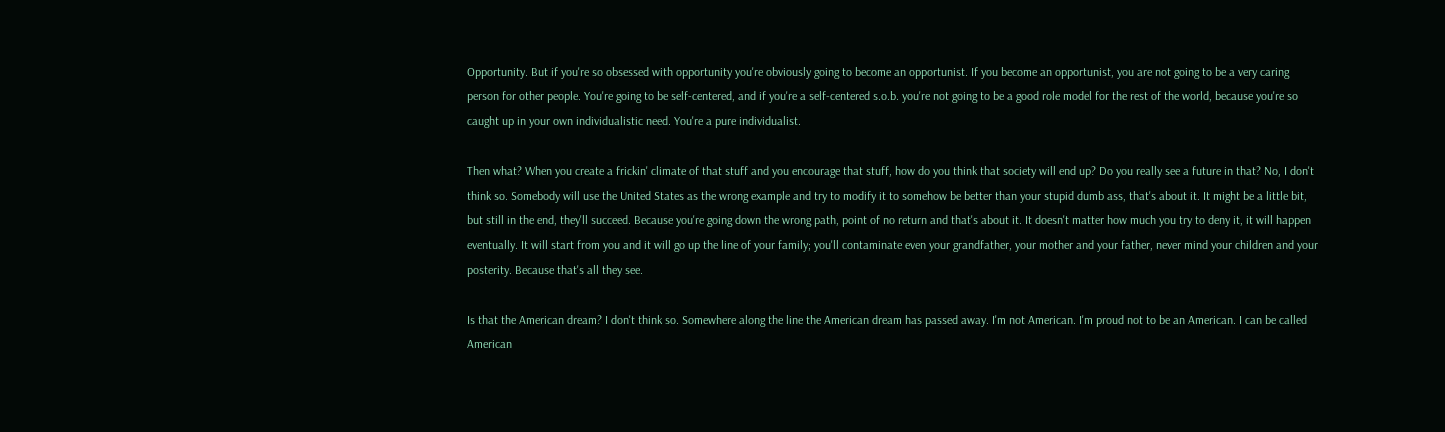Opportunity. But if you're so obsessed with opportunity you're obviously going to become an opportunist. If you become an opportunist, you are not going to be a very caring person for other people. You're going to be self-centered, and if you're a self-centered s.o.b. you're not going to be a good role model for the rest of the world, because you're so caught up in your own individualistic need. You're a pure individualist.

Then what? When you create a frickin' climate of that stuff and you encourage that stuff, how do you think that society will end up? Do you really see a future in that? No, I don't think so. Somebody will use the United States as the wrong example and try to modify it to somehow be better than your stupid dumb ass, that's about it. It might be a little bit, but still in the end, they'll succeed. Because you're going down the wrong path, point of no return and that's about it. It doesn't matter how much you try to deny it, it will happen eventually. It will start from you and it will go up the line of your family; you'll contaminate even your grandfather, your mother and your father, never mind your children and your posterity. Because that's all they see.

Is that the American dream? I don't think so. Somewhere along the line the American dream has passed away. I'm not American. I'm proud not to be an American. I can be called American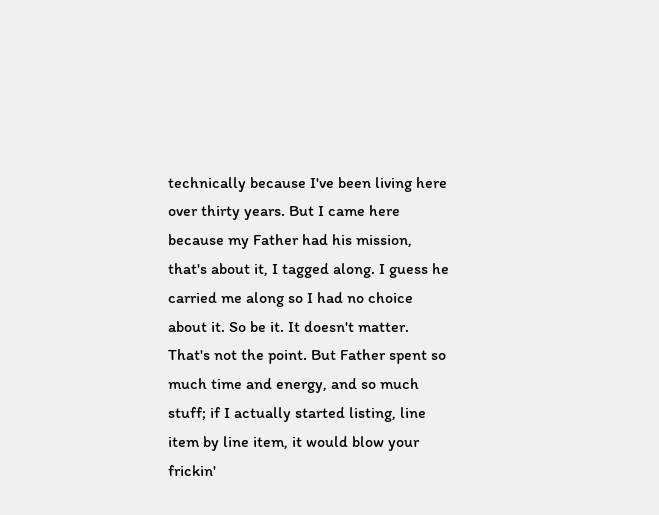technically because I've been living here over thirty years. But I came here because my Father had his mission, that's about it, I tagged along. I guess he carried me along so I had no choice about it. So be it. It doesn't matter. That's not the point. But Father spent so much time and energy, and so much stuff; if I actually started listing, line item by line item, it would blow your frickin'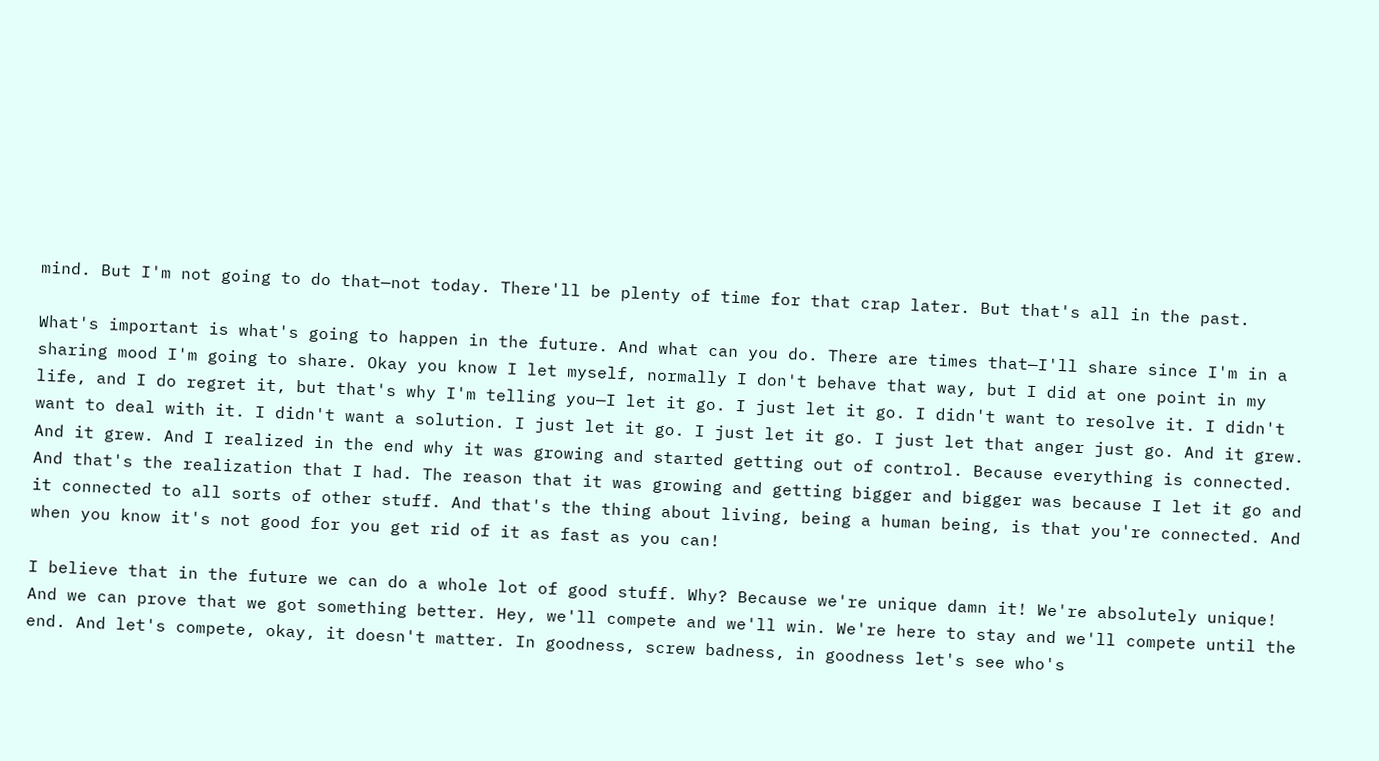mind. But I'm not going to do that—not today. There'll be plenty of time for that crap later. But that's all in the past.

What's important is what's going to happen in the future. And what can you do. There are times that—I'll share since I'm in a sharing mood I'm going to share. Okay you know I let myself, normally I don't behave that way, but I did at one point in my life, and I do regret it, but that's why I'm telling you—I let it go. I just let it go. I didn't want to resolve it. I didn't want to deal with it. I didn't want a solution. I just let it go. I just let it go. I just let that anger just go. And it grew. And it grew. And I realized in the end why it was growing and started getting out of control. Because everything is connected. And that's the realization that I had. The reason that it was growing and getting bigger and bigger was because I let it go and it connected to all sorts of other stuff. And that's the thing about living, being a human being, is that you're connected. And when you know it's not good for you get rid of it as fast as you can!

I believe that in the future we can do a whole lot of good stuff. Why? Because we're unique damn it! We're absolutely unique! And we can prove that we got something better. Hey, we'll compete and we'll win. We're here to stay and we'll compete until the end. And let's compete, okay, it doesn't matter. In goodness, screw badness, in goodness let's see who's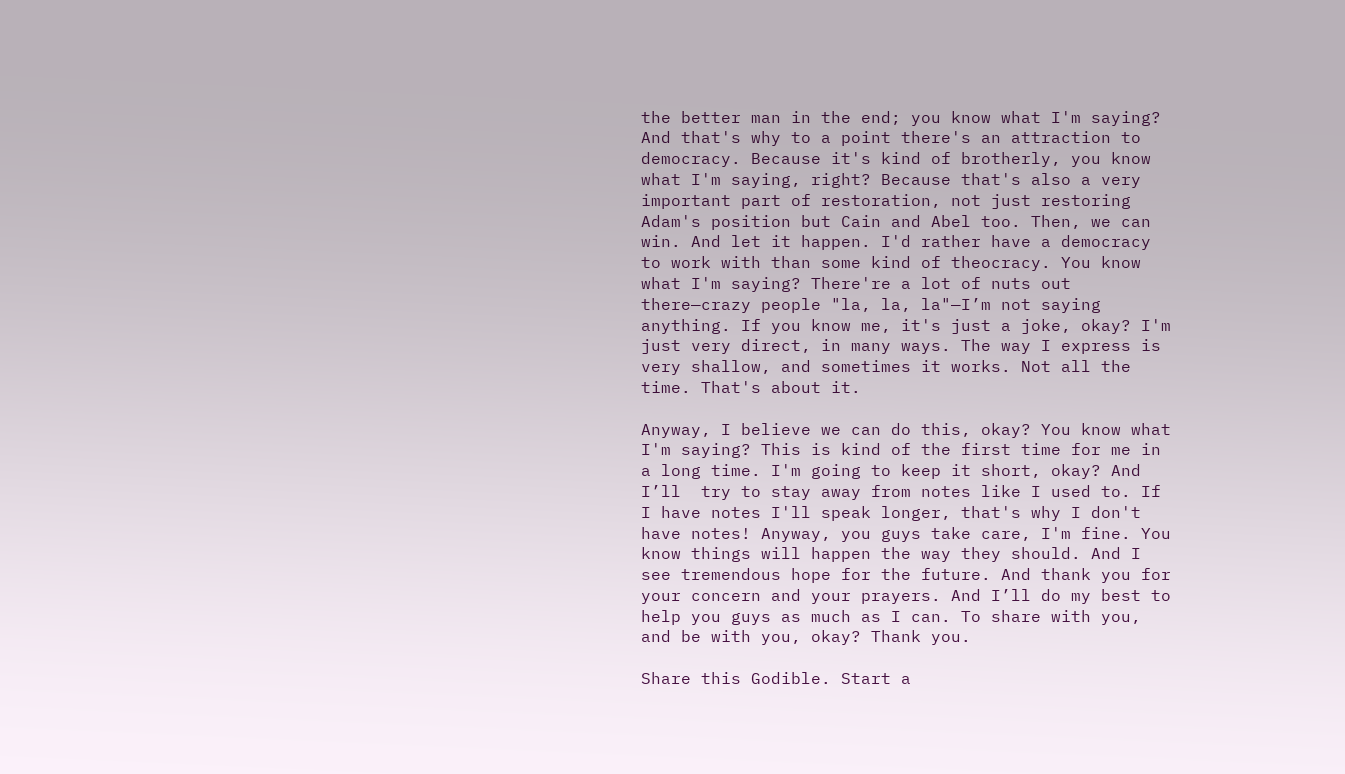the better man in the end; you know what I'm saying? And that's why to a point there's an attraction to democracy. Because it's kind of brotherly, you know what I'm saying, right? Because that's also a very important part of restoration, not just restoring Adam's position but Cain and Abel too. Then, we can win. And let it happen. I'd rather have a democracy to work with than some kind of theocracy. You know what I'm saying? There're a lot of nuts out there—crazy people "la, la, la"—I’m not saying anything. If you know me, it's just a joke, okay? I'm just very direct, in many ways. The way I express is very shallow, and sometimes it works. Not all the time. That's about it.

Anyway, I believe we can do this, okay? You know what I'm saying? This is kind of the first time for me in a long time. I'm going to keep it short, okay? And I’ll  try to stay away from notes like I used to. If I have notes I'll speak longer, that's why I don't have notes! Anyway, you guys take care, I'm fine. You know things will happen the way they should. And I see tremendous hope for the future. And thank you for your concern and your prayers. And I’ll do my best to help you guys as much as I can. To share with you, and be with you, okay? Thank you.

Share this Godible. Start a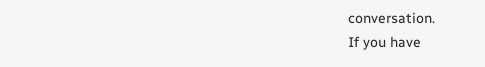conversation.
If you have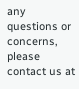any questions or concerns, please contact us at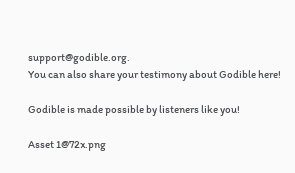support@godible.org.
You can also share your testimony about Godible here!

Godible is made possible by listeners like you!

Asset 1@72x.png